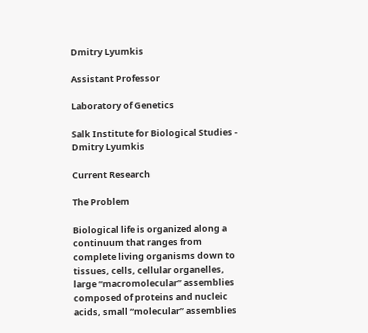Dmitry Lyumkis

Assistant Professor

Laboratory of Genetics

Salk Institute for Biological Studies - Dmitry Lyumkis

Current Research

The Problem

Biological life is organized along a continuum that ranges from complete living organisms down to tissues, cells, cellular organelles, large “macromolecular” assemblies composed of proteins and nucleic acids, small “molecular” assemblies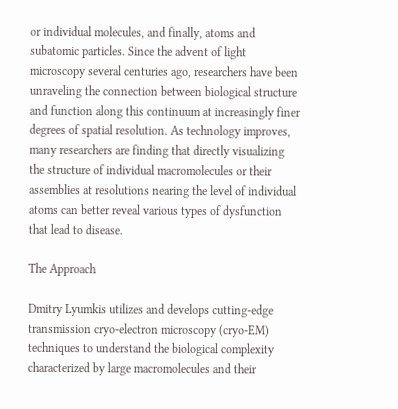or individual molecules, and finally, atoms and subatomic particles. Since the advent of light microscopy several centuries ago, researchers have been unraveling the connection between biological structure and function along this continuum at increasingly finer degrees of spatial resolution. As technology improves, many researchers are finding that directly visualizing the structure of individual macromolecules or their assemblies at resolutions nearing the level of individual atoms can better reveal various types of dysfunction that lead to disease.

The Approach

Dmitry Lyumkis utilizes and develops cutting-edge transmission cryo-electron microscopy (cryo-EM) techniques to understand the biological complexity characterized by large macromolecules and their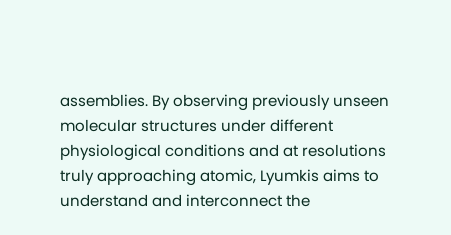assemblies. By observing previously unseen molecular structures under different physiological conditions and at resolutions truly approaching atomic, Lyumkis aims to understand and interconnect the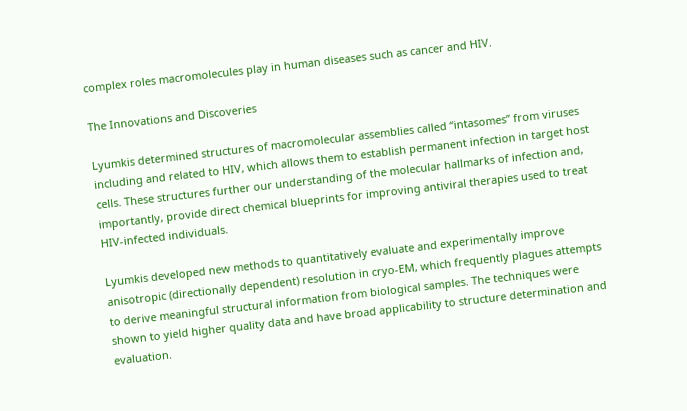complex roles macromolecules play in human diseases such as cancer and HIV.

The Innovations and Discoveries

Lyumkis determined structures of macromolecular assemblies called “intasomes” from viruses including and related to HIV, which allows them to establish permanent infection in target host cells. These structures further our understanding of the molecular hallmarks of infection and, importantly, provide direct chemical blueprints for improving antiviral therapies used to treat HIV-infected individuals.

Lyumkis developed new methods to quantitatively evaluate and experimentally improve anisotropic (directionally dependent) resolution in cryo-EM, which frequently plagues attempts to derive meaningful structural information from biological samples. The techniques were shown to yield higher quality data and have broad applicability to structure determination and evaluation.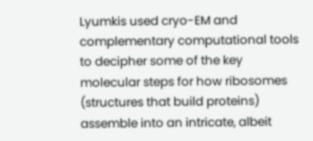Lyumkis used cryo-EM and complementary computational tools to decipher some of the key molecular steps for how ribosomes (structures that build proteins) assemble into an intricate, albeit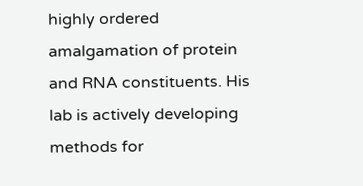highly ordered amalgamation of protein and RNA constituents. His lab is actively developing methods for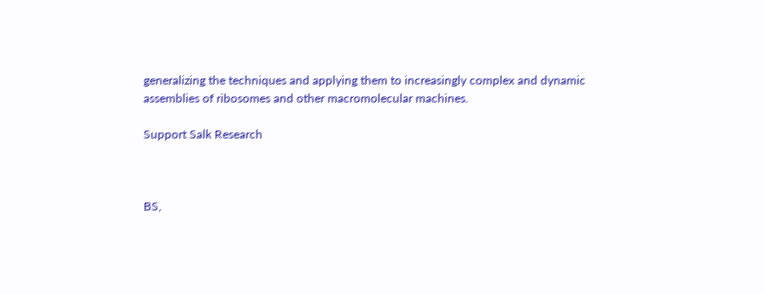generalizing the techniques and applying them to increasingly complex and dynamic assemblies of ribosomes and other macromolecular machines.

Support Salk Research



BS,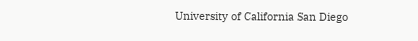University of California San Diego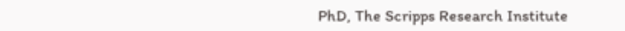PhD, The Scripps Research Institute